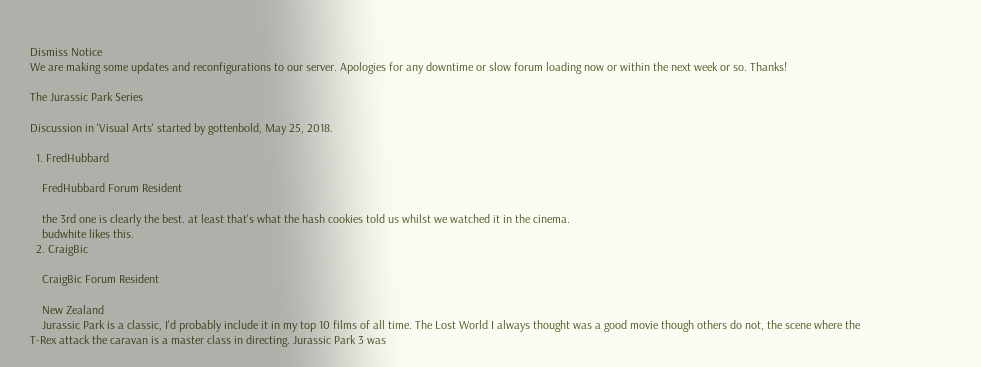Dismiss Notice
We are making some updates and reconfigurations to our server. Apologies for any downtime or slow forum loading now or within the next week or so. Thanks!

The Jurassic Park Series

Discussion in 'Visual Arts' started by gottenbold, May 25, 2018.

  1. FredHubbard

    FredHubbard Forum Resident

    the 3rd one is clearly the best. at least that's what the hash cookies told us whilst we watched it in the cinema.
    budwhite likes this.
  2. CraigBic

    CraigBic Forum Resident

    New Zealand
    Jurassic Park is a classic, I'd probably include it in my top 10 films of all time. The Lost World I always thought was a good movie though others do not, the scene where the T-Rex attack the caravan is a master class in directing. Jurassic Park 3 was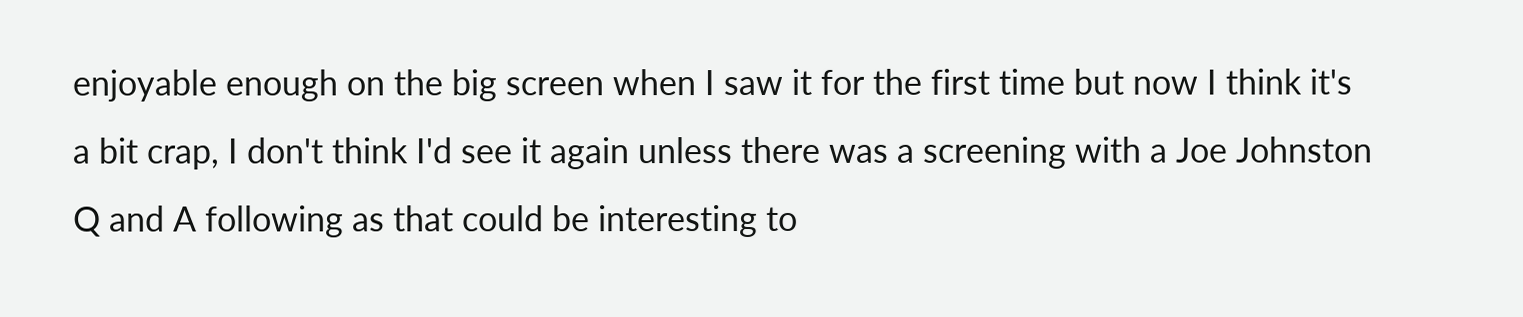enjoyable enough on the big screen when I saw it for the first time but now I think it's a bit crap, I don't think I'd see it again unless there was a screening with a Joe Johnston Q and A following as that could be interesting to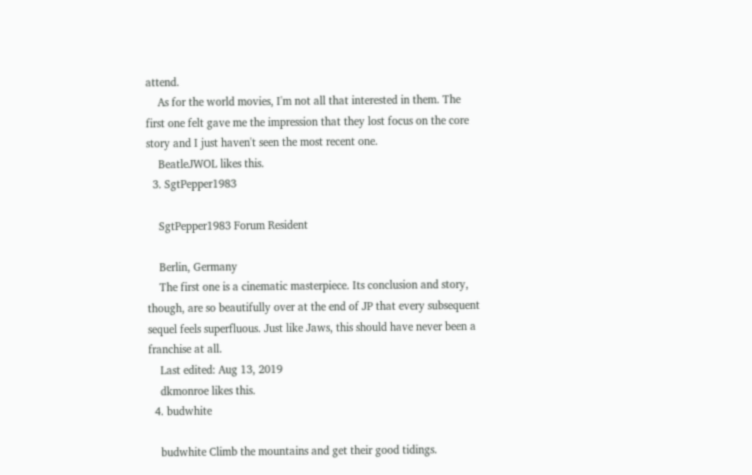attend.
    As for the world movies, I'm not all that interested in them. The first one felt gave me the impression that they lost focus on the core story and I just haven't seen the most recent one.
    BeatleJWOL likes this.
  3. SgtPepper1983

    SgtPepper1983 Forum Resident

    Berlin, Germany
    The first one is a cinematic masterpiece. Its conclusion and story, though, are so beautifully over at the end of JP that every subsequent sequel feels superfluous. Just like Jaws, this should have never been a franchise at all.
    Last edited: Aug 13, 2019
    dkmonroe likes this.
  4. budwhite

    budwhite Climb the mountains and get their good tidings.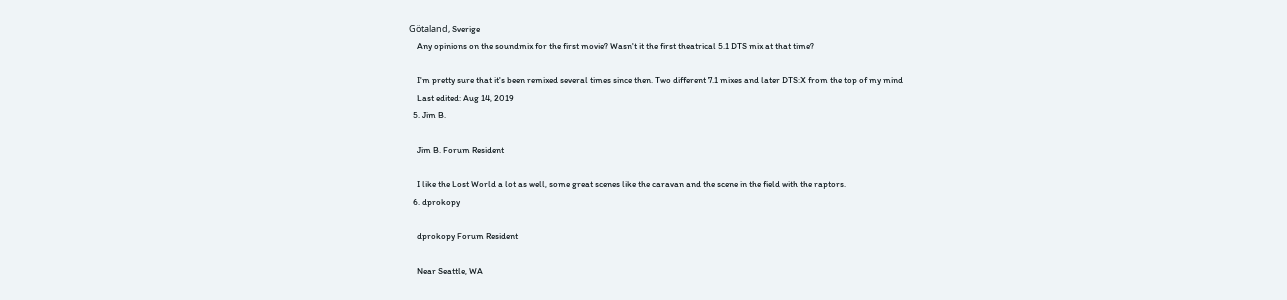Götaland, Sverige
    Any opinions on the soundmix for the first movie? Wasn't it the first theatrical 5.1 DTS mix at that time?

    I'm pretty sure that it's been remixed several times since then. Two different 7.1 mixes and later DTS:X from the top of my mind
    Last edited: Aug 14, 2019
  5. Jim B.

    Jim B. Forum Resident

    I like the Lost World a lot as well, some great scenes like the caravan and the scene in the field with the raptors.
  6. dprokopy

    dprokopy Forum Resident

    Near Seattle, WA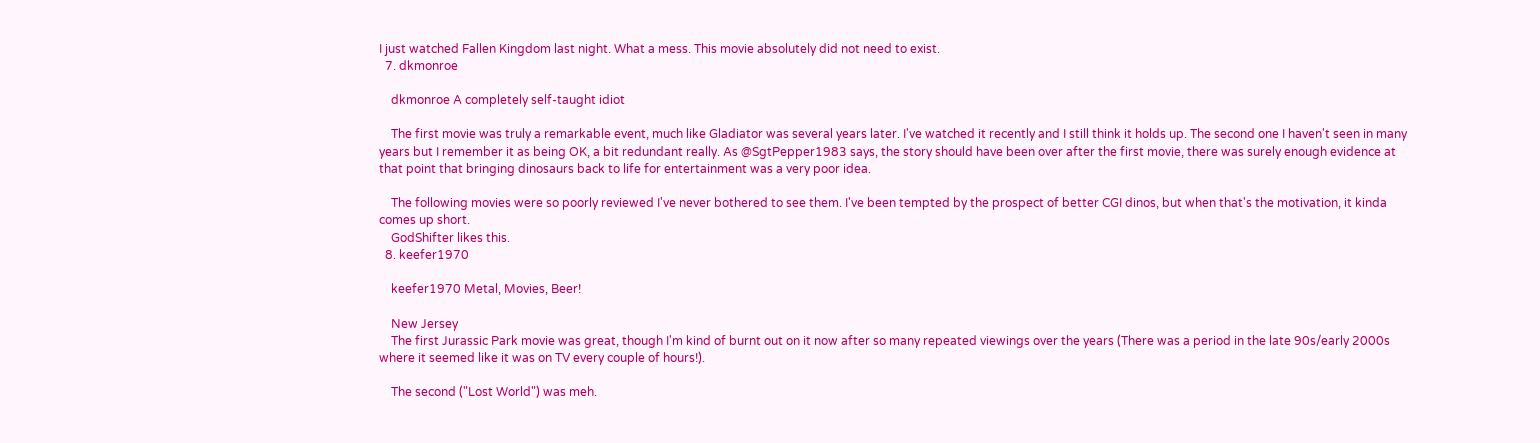I just watched Fallen Kingdom last night. What a mess. This movie absolutely did not need to exist.
  7. dkmonroe

    dkmonroe A completely self-taught idiot

    The first movie was truly a remarkable event, much like Gladiator was several years later. I've watched it recently and I still think it holds up. The second one I haven't seen in many years but I remember it as being OK, a bit redundant really. As @SgtPepper1983 says, the story should have been over after the first movie, there was surely enough evidence at that point that bringing dinosaurs back to life for entertainment was a very poor idea.

    The following movies were so poorly reviewed I've never bothered to see them. I've been tempted by the prospect of better CGI dinos, but when that's the motivation, it kinda comes up short.
    GodShifter likes this.
  8. keefer1970

    keefer1970 Metal, Movies, Beer!

    New Jersey
    The first Jurassic Park movie was great, though I'm kind of burnt out on it now after so many repeated viewings over the years (There was a period in the late 90s/early 2000s where it seemed like it was on TV every couple of hours!).

    The second ("Lost World") was meh.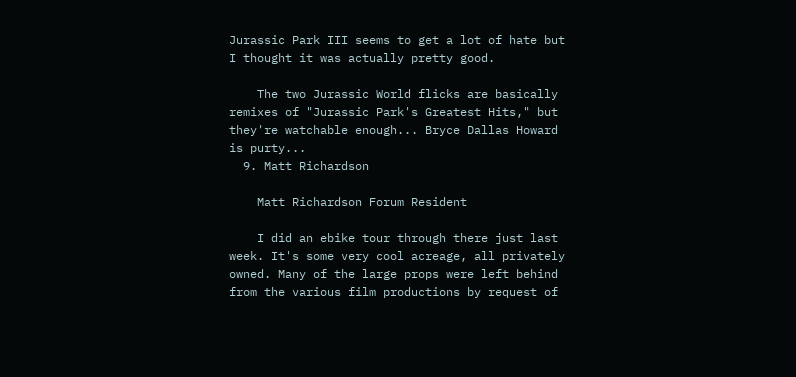Jurassic Park III seems to get a lot of hate but I thought it was actually pretty good.

    The two Jurassic World flicks are basically remixes of "Jurassic Park's Greatest Hits," but they're watchable enough... Bryce Dallas Howard is purty...
  9. Matt Richardson

    Matt Richardson Forum Resident

    I did an ebike tour through there just last week. It's some very cool acreage, all privately owned. Many of the large props were left behind from the various film productions by request of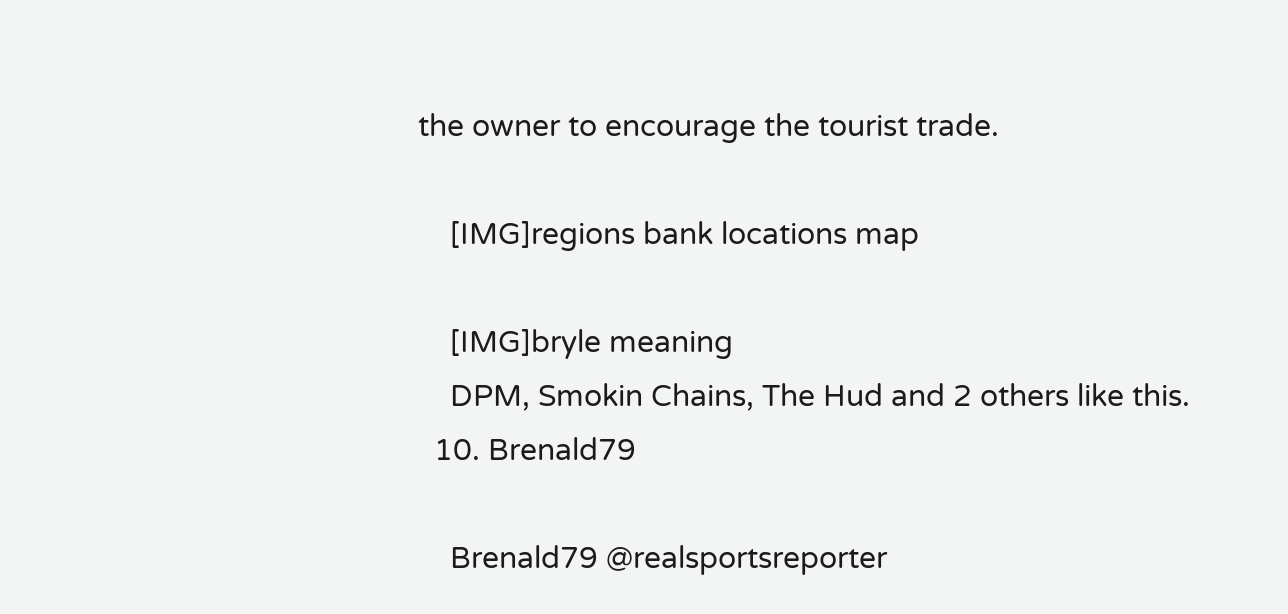the owner to encourage the tourist trade.

    [IMG]regions bank locations map

    [IMG]bryle meaning
    DPM, Smokin Chains, The Hud and 2 others like this.
  10. Brenald79

    Brenald79 @realsportsreporter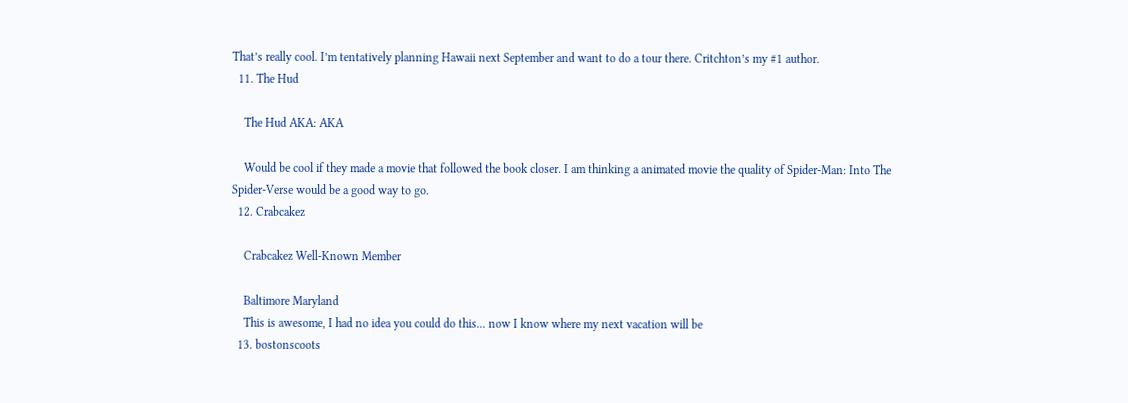That’s really cool. I’m tentatively planning Hawaii next September and want to do a tour there. Critchton’s my #1 author.
  11. The Hud

    The Hud AKA: AKA

    Would be cool if they made a movie that followed the book closer. I am thinking a animated movie the quality of Spider-Man: Into The Spider-Verse would be a good way to go.
  12. Crabcakez

    Crabcakez Well-Known Member

    Baltimore Maryland
    This is awesome, I had no idea you could do this... now I know where my next vacation will be
  13. bostonscoots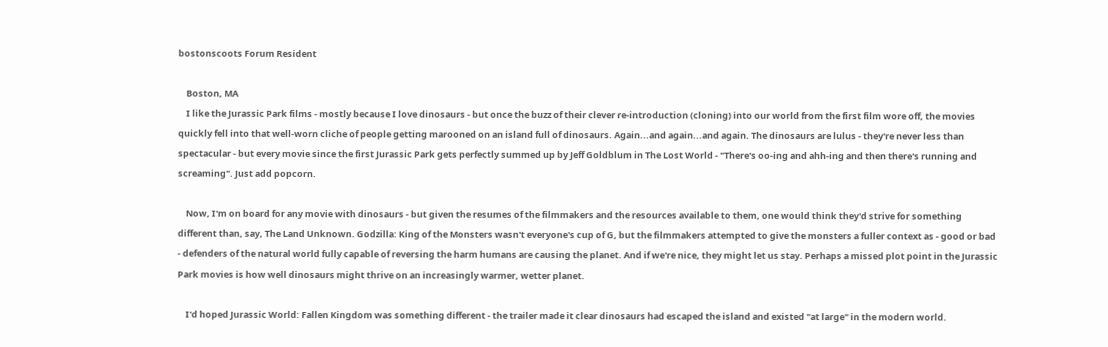bostonscoots Forum Resident

    Boston, MA
    I like the Jurassic Park films - mostly because I love dinosaurs - but once the buzz of their clever re-introduction (cloning) into our world from the first film wore off, the movies quickly fell into that well-worn cliche of people getting marooned on an island full of dinosaurs. Again...and again...and again. The dinosaurs are lulus - they're never less than spectacular - but every movie since the first Jurassic Park gets perfectly summed up by Jeff Goldblum in The Lost World - "There's oo-ing and ahh-ing and then there's running and screaming". Just add popcorn.

    Now, I'm on board for any movie with dinosaurs - but given the resumes of the filmmakers and the resources available to them, one would think they'd strive for something different than, say, The Land Unknown. Godzilla: King of the Monsters wasn't everyone's cup of G, but the filmmakers attempted to give the monsters a fuller context as - good or bad - defenders of the natural world fully capable of reversing the harm humans are causing the planet. And if we're nice, they might let us stay. Perhaps a missed plot point in the Jurassic Park movies is how well dinosaurs might thrive on an increasingly warmer, wetter planet.

    I'd hoped Jurassic World: Fallen Kingdom was something different - the trailer made it clear dinosaurs had escaped the island and existed "at large" in the modern world.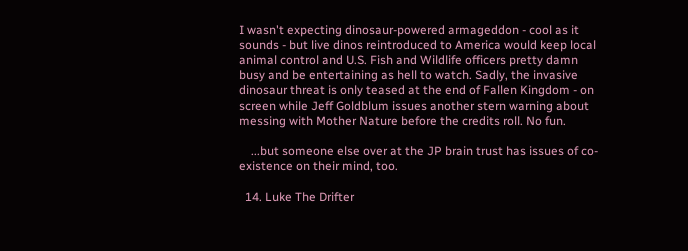I wasn't expecting dinosaur-powered armageddon - cool as it sounds - but live dinos reintroduced to America would keep local animal control and U.S. Fish and Wildlife officers pretty damn busy and be entertaining as hell to watch. Sadly, the invasive dinosaur threat is only teased at the end of Fallen Kingdom - on screen while Jeff Goldblum issues another stern warning about messing with Mother Nature before the credits roll. No fun.

    ...but someone else over at the JP brain trust has issues of co-existence on their mind, too.

  14. Luke The Drifter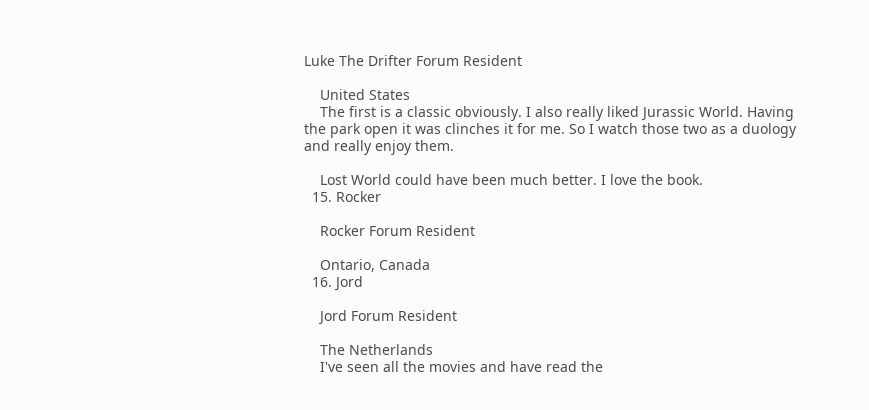Luke The Drifter Forum Resident

    United States
    The first is a classic obviously. I also really liked Jurassic World. Having the park open it was clinches it for me. So I watch those two as a duology and really enjoy them.

    Lost World could have been much better. I love the book.
  15. Rocker

    Rocker Forum Resident

    Ontario, Canada
  16. Jord

    Jord Forum Resident

    The Netherlands
    I've seen all the movies and have read the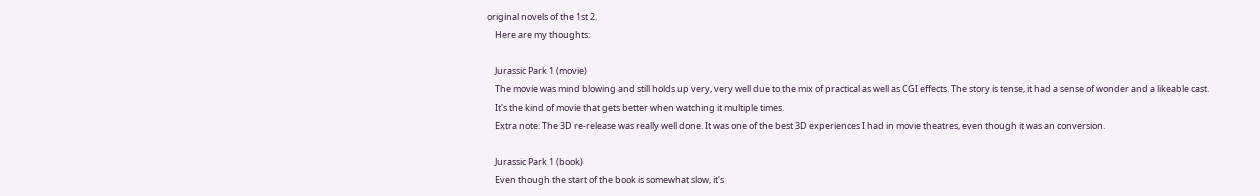original novels of the 1st 2.
    Here are my thoughts:

    Jurassic Park 1 (movie)
    The movie was mind blowing and still holds up very, very well due to the mix of practical as well as CGI effects. The story is tense, it had a sense of wonder and a likeable cast.
    It's the kind of movie that gets better when watching it multiple times.
    Extra note: The 3D re-release was really well done. It was one of the best 3D experiences I had in movie theatres, even though it was an conversion.

    Jurassic Park 1 (book)
    Even though the start of the book is somewhat slow, it's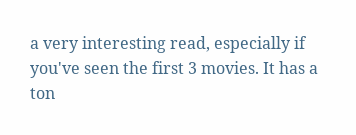a very interesting read, especially if you've seen the first 3 movies. It has a ton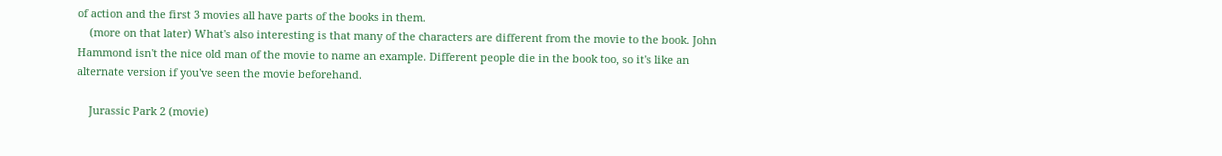of action and the first 3 movies all have parts of the books in them.
    (more on that later) What's also interesting is that many of the characters are different from the movie to the book. John Hammond isn't the nice old man of the movie to name an example. Different people die in the book too, so it's like an alternate version if you've seen the movie beforehand.

    Jurassic Park 2 (movie)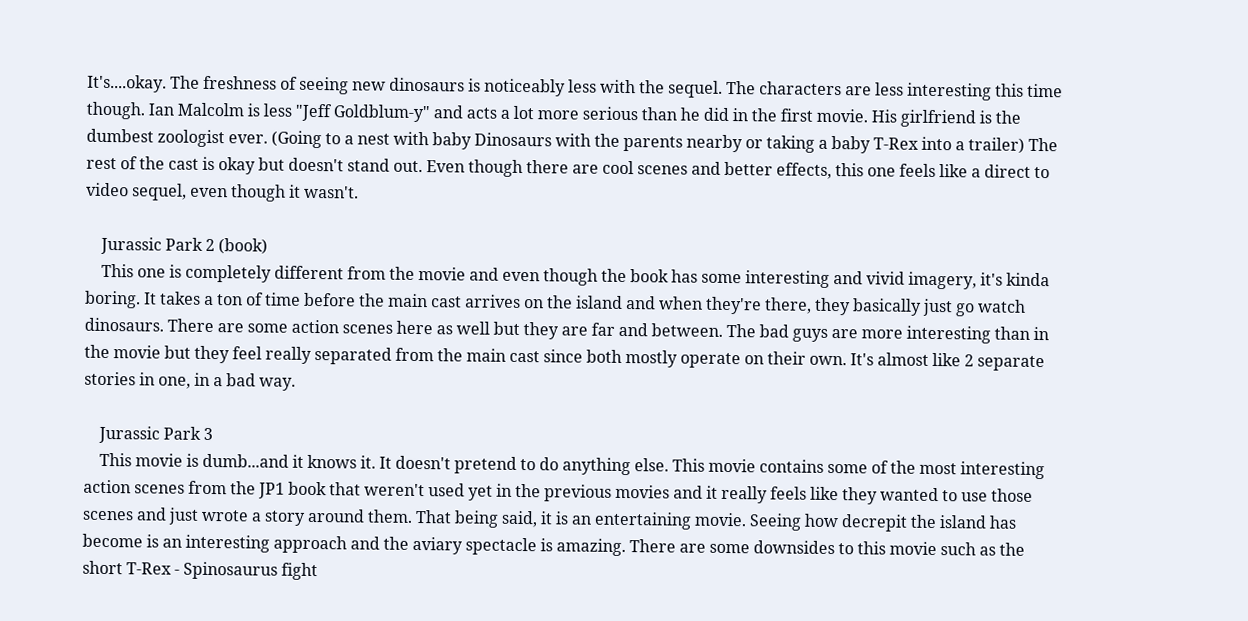It's....okay. The freshness of seeing new dinosaurs is noticeably less with the sequel. The characters are less interesting this time though. Ian Malcolm is less "Jeff Goldblum-y" and acts a lot more serious than he did in the first movie. His girlfriend is the dumbest zoologist ever. (Going to a nest with baby Dinosaurs with the parents nearby or taking a baby T-Rex into a trailer) The rest of the cast is okay but doesn't stand out. Even though there are cool scenes and better effects, this one feels like a direct to video sequel, even though it wasn't.

    Jurassic Park 2 (book)
    This one is completely different from the movie and even though the book has some interesting and vivid imagery, it's kinda boring. It takes a ton of time before the main cast arrives on the island and when they're there, they basically just go watch dinosaurs. There are some action scenes here as well but they are far and between. The bad guys are more interesting than in the movie but they feel really separated from the main cast since both mostly operate on their own. It's almost like 2 separate stories in one, in a bad way.

    Jurassic Park 3
    This movie is dumb...and it knows it. It doesn't pretend to do anything else. This movie contains some of the most interesting action scenes from the JP1 book that weren't used yet in the previous movies and it really feels like they wanted to use those scenes and just wrote a story around them. That being said, it is an entertaining movie. Seeing how decrepit the island has become is an interesting approach and the aviary spectacle is amazing. There are some downsides to this movie such as the short T-Rex - Spinosaurus fight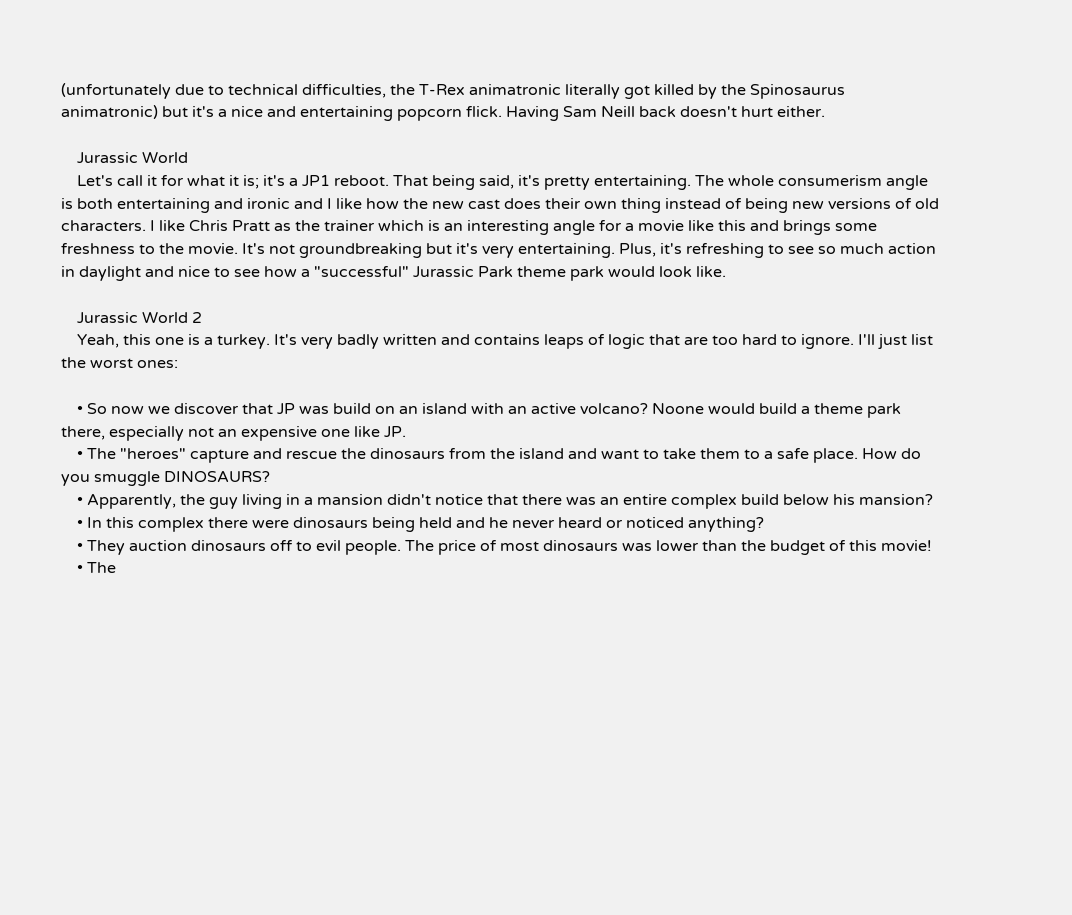(unfortunately due to technical difficulties, the T-Rex animatronic literally got killed by the Spinosaurus animatronic) but it's a nice and entertaining popcorn flick. Having Sam Neill back doesn't hurt either.

    Jurassic World
    Let's call it for what it is; it's a JP1 reboot. That being said, it's pretty entertaining. The whole consumerism angle is both entertaining and ironic and I like how the new cast does their own thing instead of being new versions of old characters. I like Chris Pratt as the trainer which is an interesting angle for a movie like this and brings some freshness to the movie. It's not groundbreaking but it's very entertaining. Plus, it's refreshing to see so much action in daylight and nice to see how a "successful" Jurassic Park theme park would look like.

    Jurassic World 2
    Yeah, this one is a turkey. It's very badly written and contains leaps of logic that are too hard to ignore. I'll just list the worst ones:

    • So now we discover that JP was build on an island with an active volcano? Noone would build a theme park there, especially not an expensive one like JP.
    • The "heroes" capture and rescue the dinosaurs from the island and want to take them to a safe place. How do you smuggle DINOSAURS?
    • Apparently, the guy living in a mansion didn't notice that there was an entire complex build below his mansion?
    • In this complex there were dinosaurs being held and he never heard or noticed anything?
    • They auction dinosaurs off to evil people. The price of most dinosaurs was lower than the budget of this movie!
    • The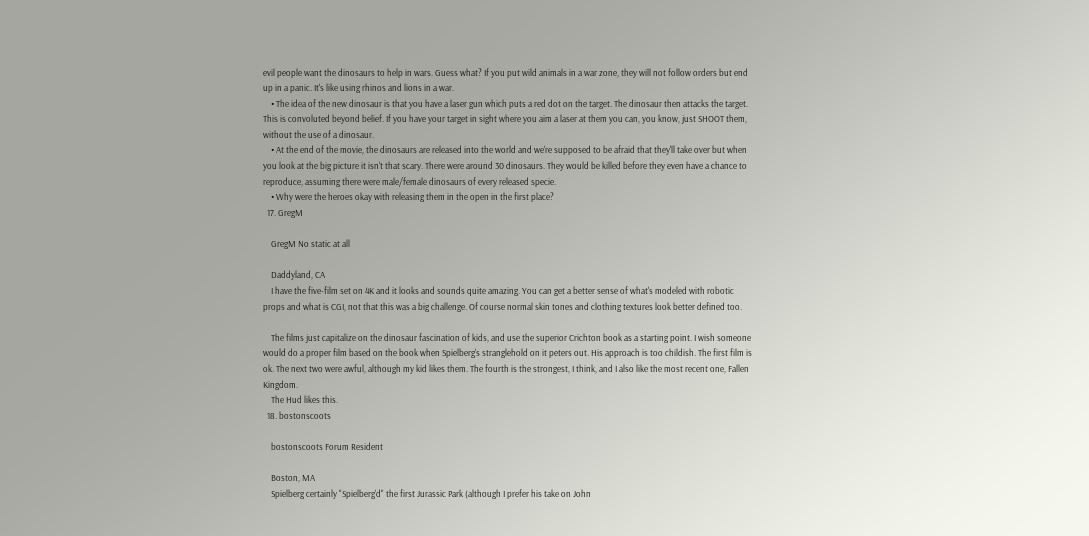evil people want the dinosaurs to help in wars. Guess what? If you put wild animals in a war zone, they will not follow orders but end up in a panic. It's like using rhinos and lions in a war.
    • The idea of the new dinosaur is that you have a laser gun which puts a red dot on the target. The dinosaur then attacks the target. This is convoluted beyond belief. If you have your target in sight where you aim a laser at them you can, you know, just SHOOT them, without the use of a dinosaur.
    • At the end of the movie, the dinosaurs are released into the world and we're supposed to be afraid that they'll take over but when you look at the big picture it isn't that scary. There were around 30 dinosaurs. They would be killed before they even have a chance to reproduce, assuming there were male/female dinosaurs of every released specie.
    • Why were the heroes okay with releasing them in the open in the first place?
  17. GregM

    GregM No static at all

    Daddyland, CA
    I have the five-film set on 4K and it looks and sounds quite amazing. You can get a better sense of what's modeled with robotic props and what is CGI, not that this was a big challenge. Of course normal skin tones and clothing textures look better defined too.

    The films just capitalize on the dinosaur fascination of kids, and use the superior Crichton book as a starting point. I wish someone would do a proper film based on the book when Spielberg's stranglehold on it peters out. His approach is too childish. The first film is ok. The next two were awful, although my kid likes them. The fourth is the strongest, I think, and I also like the most recent one, Fallen Kingdom.
    The Hud likes this.
  18. bostonscoots

    bostonscoots Forum Resident

    Boston, MA
    Spielberg certainly "Spielberg'd" the first Jurassic Park (although I prefer his take on John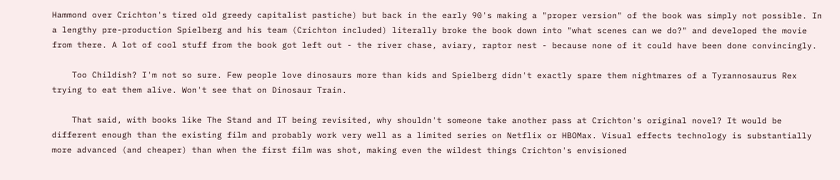Hammond over Crichton's tired old greedy capitalist pastiche) but back in the early 90's making a "proper version" of the book was simply not possible. In a lengthy pre-production Spielberg and his team (Crichton included) literally broke the book down into "what scenes can we do?" and developed the movie from there. A lot of cool stuff from the book got left out - the river chase, aviary, raptor nest - because none of it could have been done convincingly.

    Too Childish? I'm not so sure. Few people love dinosaurs more than kids and Spielberg didn't exactly spare them nightmares of a Tyrannosaurus Rex trying to eat them alive. Won't see that on Dinosaur Train.

    That said, with books like The Stand and IT being revisited, why shouldn't someone take another pass at Crichton's original novel? It would be different enough than the existing film and probably work very well as a limited series on Netflix or HBOMax. Visual effects technology is substantially more advanced (and cheaper) than when the first film was shot, making even the wildest things Crichton's envisioned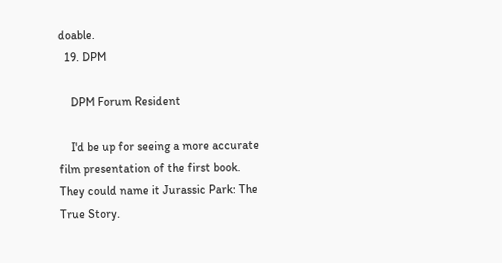doable.
  19. DPM

    DPM Forum Resident

    I'd be up for seeing a more accurate film presentation of the first book. They could name it Jurassic Park: The True Story.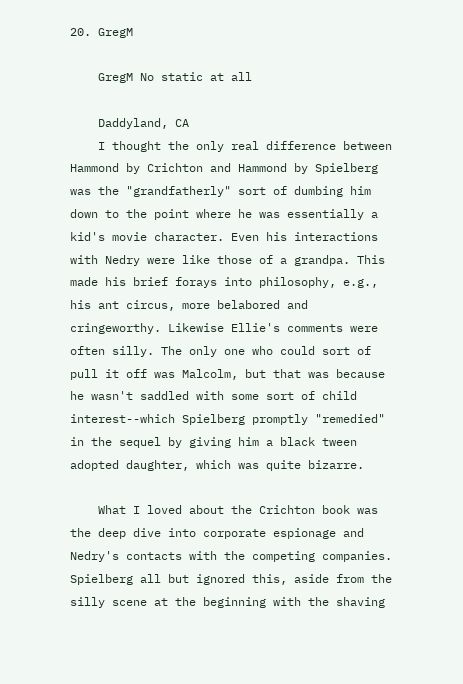20. GregM

    GregM No static at all

    Daddyland, CA
    I thought the only real difference between Hammond by Crichton and Hammond by Spielberg was the "grandfatherly" sort of dumbing him down to the point where he was essentially a kid's movie character. Even his interactions with Nedry were like those of a grandpa. This made his brief forays into philosophy, e.g., his ant circus, more belabored and cringeworthy. Likewise Ellie's comments were often silly. The only one who could sort of pull it off was Malcolm, but that was because he wasn't saddled with some sort of child interest--which Spielberg promptly "remedied" in the sequel by giving him a black tween adopted daughter, which was quite bizarre.

    What I loved about the Crichton book was the deep dive into corporate espionage and Nedry's contacts with the competing companies. Spielberg all but ignored this, aside from the silly scene at the beginning with the shaving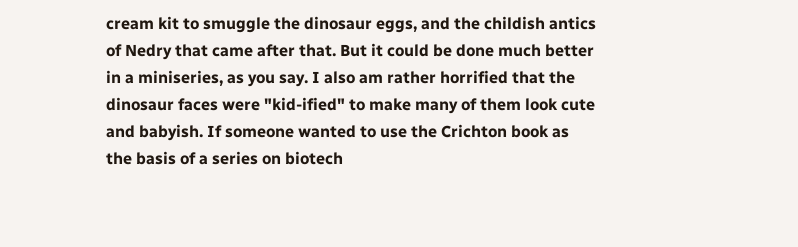cream kit to smuggle the dinosaur eggs, and the childish antics of Nedry that came after that. But it could be done much better in a miniseries, as you say. I also am rather horrified that the dinosaur faces were "kid-ified" to make many of them look cute and babyish. If someone wanted to use the Crichton book as the basis of a series on biotech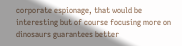corporate espionage, that would be interesting but of course focusing more on dinosaurs guarantees better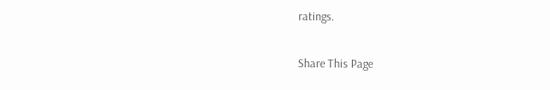ratings.

Share This Page